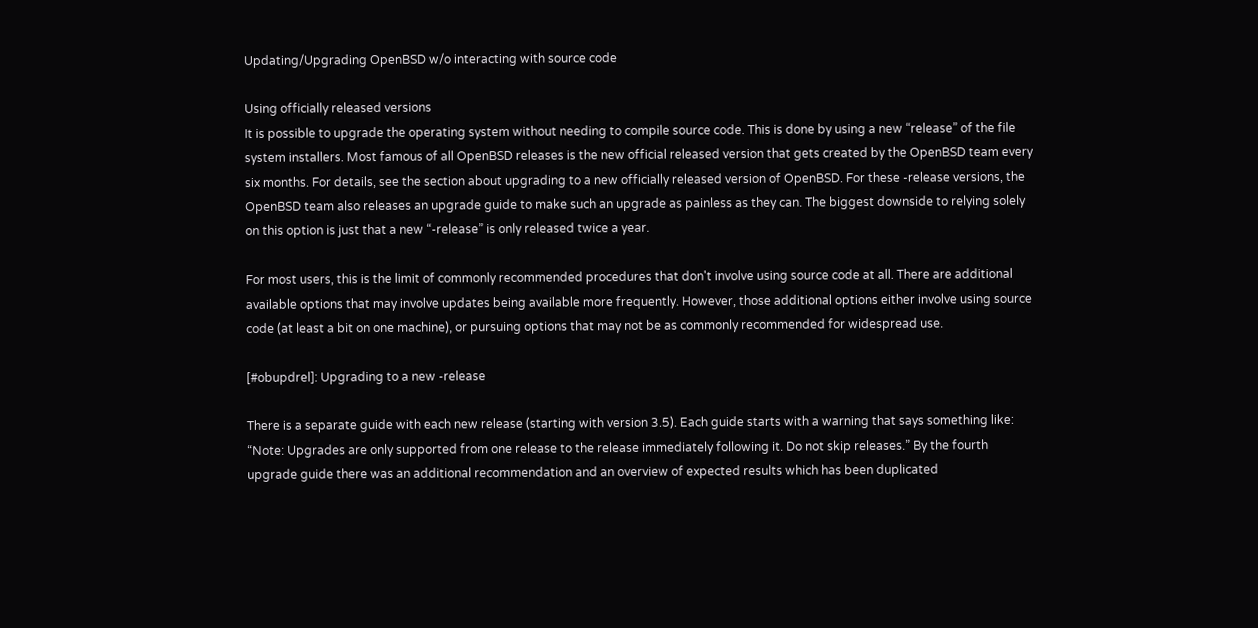Updating/Upgrading OpenBSD w/o interacting with source code

Using officially released versions
It is possible to upgrade the operating system without needing to compile source code. This is done by using a new “release” of the file system installers. Most famous of all OpenBSD releases is the new official released version that gets created by the OpenBSD team every six months. For details, see the section about upgrading to a new officially released version of OpenBSD. For these -release versions, the OpenBSD team also releases an upgrade guide to make such an upgrade as painless as they can. The biggest downside to relying solely on this option is just that a new “-release” is only released twice a year.

For most users, this is the limit of commonly recommended procedures that don't involve using source code at all. There are additional available options that may involve updates being available more frequently. However, those additional options either involve using source code (at least a bit on one machine), or pursuing options that may not be as commonly recommended for widespread use.

[#obupdrel]: Upgrading to a new -release

There is a separate guide with each new release (starting with version 3.5). Each guide starts with a warning that says something like: “Note: Upgrades are only supported from one release to the release immediately following it. Do not skip releases.” By the fourth upgrade guide there was an additional recommendation and an overview of expected results which has been duplicated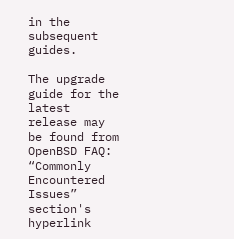in the subsequent guides.

The upgrade guide for the latest release may be found from OpenBSD FAQ: “Commonly Encountered Issues” section's hyperlink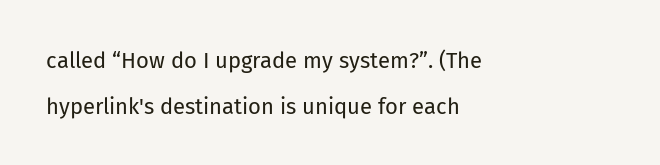called “How do I upgrade my system?”. (The hyperlink's destination is unique for each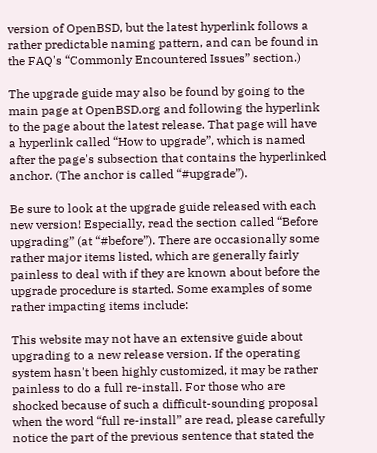version of OpenBSD, but the latest hyperlink follows a rather predictable naming pattern, and can be found in the FAQ's “Commonly Encountered Issues” section.)

The upgrade guide may also be found by going to the main page at OpenBSD.org and following the hyperlink to the page about the latest release. That page will have a hyperlink called “How to upgrade”, which is named after the page's subsection that contains the hyperlinked anchor. (The anchor is called “#upgrade”).

Be sure to look at the upgrade guide released with each new version! Especially, read the section called “Before upgrading” (at “#before”). There are occasionally some rather major items listed, which are generally fairly painless to deal with if they are known about before the upgrade procedure is started. Some examples of some rather impacting items include:

This website may not have an extensive guide about upgrading to a new release version. If the operating system hasn't been highly customized, it may be rather painless to do a full re-install. For those who are shocked because of such a difficult-sounding proposal when the word “full re-install” are read, please carefully notice the part of the previous sentence that stated the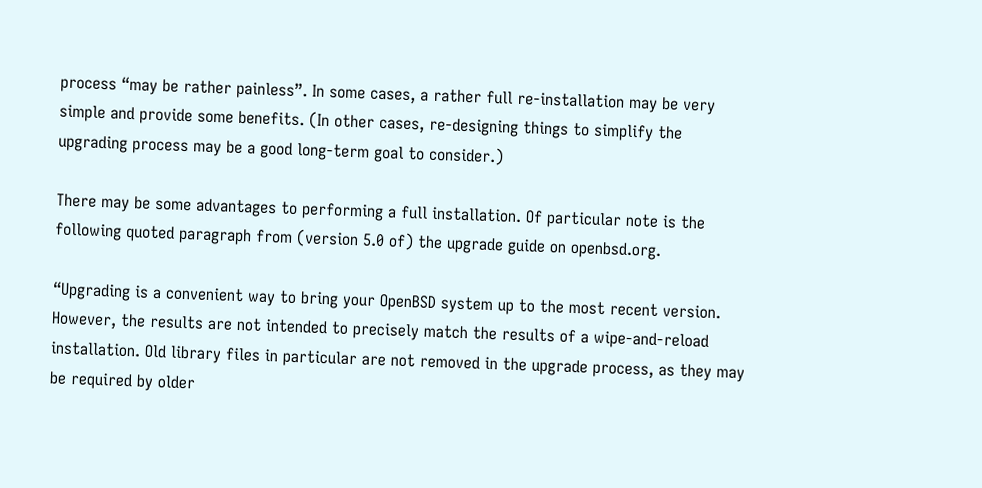process “may be rather painless”. In some cases, a rather full re-installation may be very simple and provide some benefits. (In other cases, re-designing things to simplify the upgrading process may be a good long-term goal to consider.)

There may be some advantages to performing a full installation. Of particular note is the following quoted paragraph from (version 5.0 of) the upgrade guide on openbsd.org.

“Upgrading is a convenient way to bring your OpenBSD system up to the most recent version. However, the results are not intended to precisely match the results of a wipe-and-reload installation. Old library files in particular are not removed in the upgrade process, as they may be required by older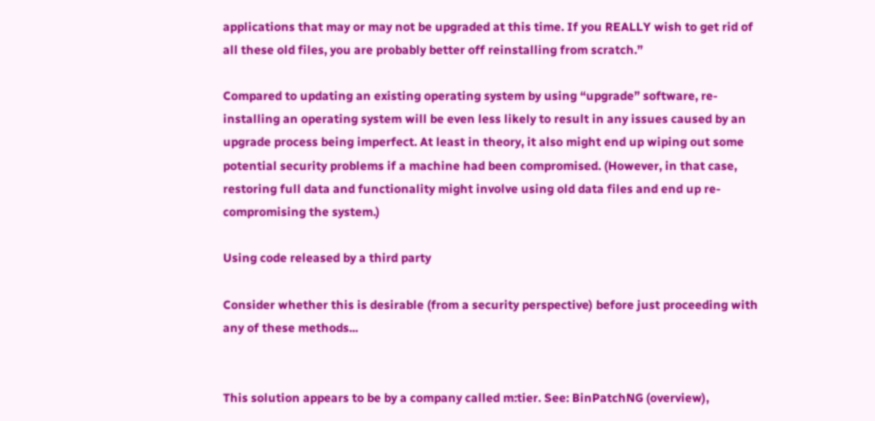applications that may or may not be upgraded at this time. If you REALLY wish to get rid of all these old files, you are probably better off reinstalling from scratch.”

Compared to updating an existing operating system by using “upgrade” software, re-installing an operating system will be even less likely to result in any issues caused by an upgrade process being imperfect. At least in theory, it also might end up wiping out some potential security problems if a machine had been compromised. (However, in that case, restoring full data and functionality might involve using old data files and end up re-compromising the system.)

Using code released by a third party

Consider whether this is desirable (from a security perspective) before just proceeding with any of these methods...


This solution appears to be by a company called m:tier. See: BinPatchNG (overview),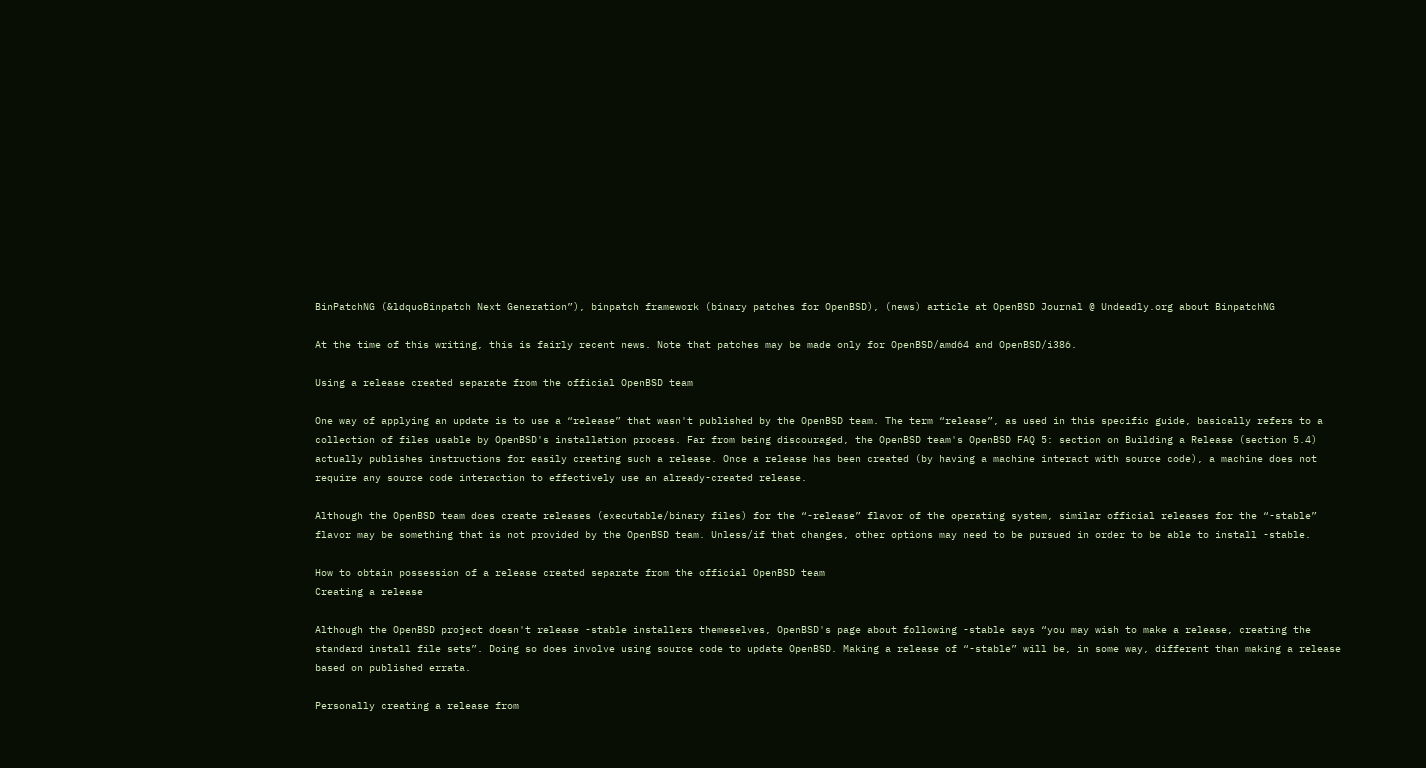BinPatchNG (&ldquoBinpatch Next Generation”), binpatch framework (binary patches for OpenBSD), (news) article at OpenBSD Journal @ Undeadly.org about BinpatchNG

At the time of this writing, this is fairly recent news. Note that patches may be made only for OpenBSD/amd64 and OpenBSD/i386.

Using a release created separate from the official OpenBSD team

One way of applying an update is to use a “release” that wasn't published by the OpenBSD team. The term “release”, as used in this specific guide, basically refers to a collection of files usable by OpenBSD's installation process. Far from being discouraged, the OpenBSD team's OpenBSD FAQ 5: section on Building a Release (section 5.4) actually publishes instructions for easily creating such a release. Once a release has been created (by having a machine interact with source code), a machine does not require any source code interaction to effectively use an already-created release.

Although the OpenBSD team does create releases (executable/binary files) for the “-release” flavor of the operating system, similar official releases for the “-stable” flavor may be something that is not provided by the OpenBSD team. Unless/if that changes, other options may need to be pursued in order to be able to install -stable.

How to obtain possession of a release created separate from the official OpenBSD team
Creating a release

Although the OpenBSD project doesn't release -stable installers themeselves, OpenBSD's page about following -stable says “you may wish to make a release, creating the standard install file sets”. Doing so does involve using source code to update OpenBSD. Making a release of “-stable” will be, in some way, different than making a release based on published errata.

Personally creating a release from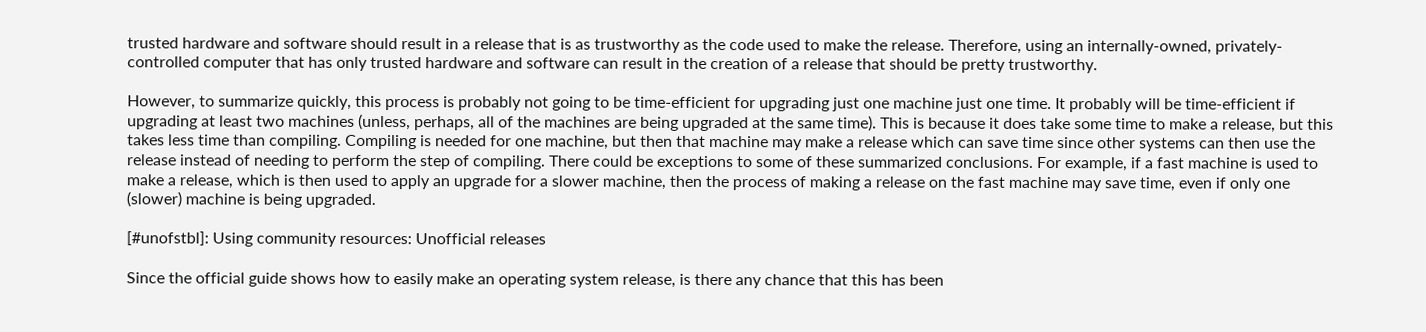trusted hardware and software should result in a release that is as trustworthy as the code used to make the release. Therefore, using an internally-owned, privately-controlled computer that has only trusted hardware and software can result in the creation of a release that should be pretty trustworthy.

However, to summarize quickly, this process is probably not going to be time-efficient for upgrading just one machine just one time. It probably will be time-efficient if upgrading at least two machines (unless, perhaps, all of the machines are being upgraded at the same time). This is because it does take some time to make a release, but this takes less time than compiling. Compiling is needed for one machine, but then that machine may make a release which can save time since other systems can then use the release instead of needing to perform the step of compiling. There could be exceptions to some of these summarized conclusions. For example, if a fast machine is used to make a release, which is then used to apply an upgrade for a slower machine, then the process of making a release on the fast machine may save time, even if only one (slower) machine is being upgraded.

[#unofstbl]: Using community resources: Unofficial releases

Since the official guide shows how to easily make an operating system release, is there any chance that this has been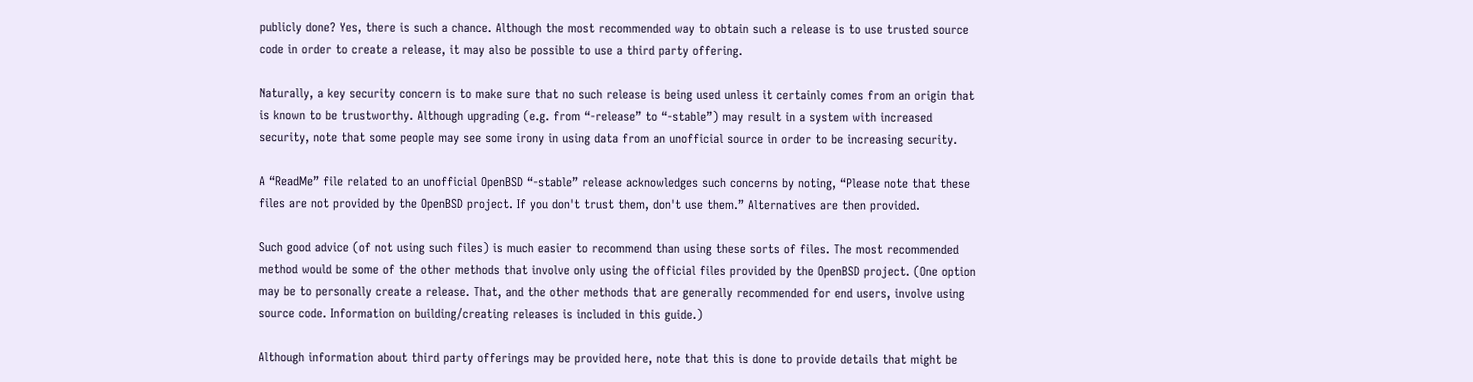publicly done? Yes, there is such a chance. Although the most recommended way to obtain such a release is to use trusted source code in order to create a release, it may also be possible to use a third party offering.

Naturally, a key security concern is to make sure that no such release is being used unless it certainly comes from an origin that is known to be trustworthy. Although upgrading (e.g. from “-release” to “-stable”) may result in a system with increased security, note that some people may see some irony in using data from an unofficial source in order to be increasing security.

A “ReadMe” file related to an unofficial OpenBSD “-stable” release acknowledges such concerns by noting, “Please note that these files are not provided by the OpenBSD project. If you don't trust them, don't use them.” Alternatives are then provided.

Such good advice (of not using such files) is much easier to recommend than using these sorts of files. The most recommended method would be some of the other methods that involve only using the official files provided by the OpenBSD project. (One option may be to personally create a release. That, and the other methods that are generally recommended for end users, involve using source code. Information on building/creating releases is included in this guide.)

Although information about third party offerings may be provided here, note that this is done to provide details that might be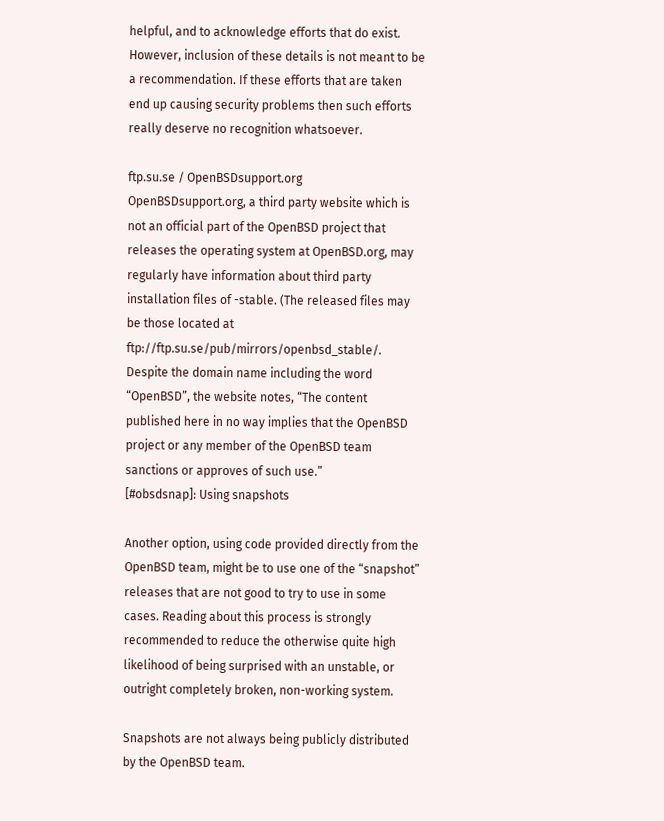helpful, and to acknowledge efforts that do exist. However, inclusion of these details is not meant to be a recommendation. If these efforts that are taken end up causing security problems then such efforts really deserve no recognition whatsoever.

ftp.su.se / OpenBSDsupport.org
OpenBSDsupport.org, a third party website which is not an official part of the OpenBSD project that releases the operating system at OpenBSD.org, may regularly have information about third party installation files of -stable. (The released files may be those located at ftp://ftp.su.se/pub/mirrors/openbsd_stable/. Despite the domain name including the word “OpenBSD”, the website notes, “The content published here in no way implies that the OpenBSD project or any member of the OpenBSD team sanctions or approves of such use.”
[#obsdsnap]: Using snapshots

Another option, using code provided directly from the OpenBSD team, might be to use one of the “snapshot” releases that are not good to try to use in some cases. Reading about this process is strongly recommended to reduce the otherwise quite high likelihood of being surprised with an unstable, or outright completely broken, non-working system.

Snapshots are not always being publicly distributed by the OpenBSD team.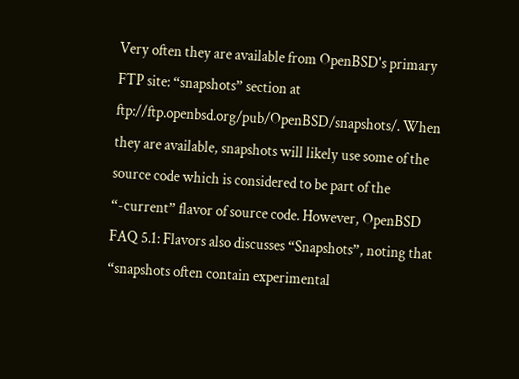Very often they are available from OpenBSD's primary FTP site: “snapshots” section at ftp://ftp.openbsd.org/pub/OpenBSD/snapshots/. When they are available, snapshots will likely use some of the source code which is considered to be part of the “-current” flavor of source code. However, OpenBSD FAQ 5.1: Flavors also discusses “Snapshots”, noting that “snapshots often contain experimental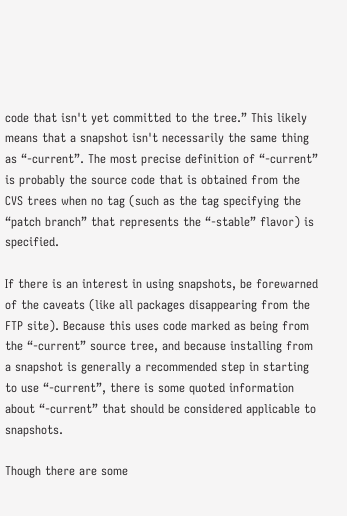code that isn't yet committed to the tree.” This likely means that a snapshot isn't necessarily the same thing as “-current”. The most precise definition of “-current” is probably the source code that is obtained from the CVS trees when no tag (such as the tag specifying the “patch branch” that represents the “-stable” flavor) is specified.

If there is an interest in using snapshots, be forewarned of the caveats (like all packages disappearing from the FTP site). Because this uses code marked as being from the “-current” source tree, and because installing from a snapshot is generally a recommended step in starting to use “-current”, there is some quoted information about “-current” that should be considered applicable to snapshots.

Though there are some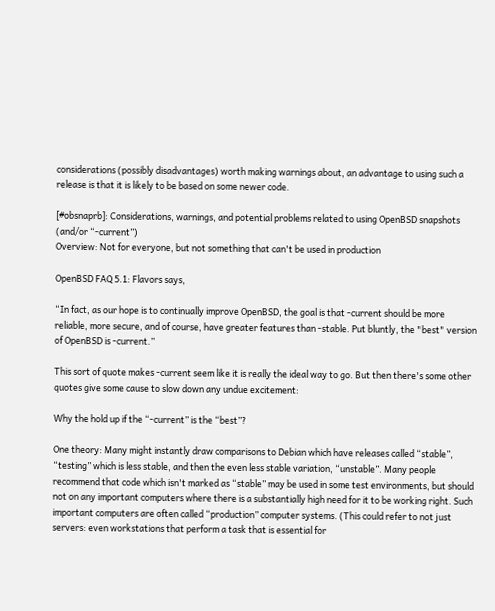considerations (possibly disadvantages) worth making warnings about, an advantage to using such a release is that it is likely to be based on some newer code.

[#obsnaprb]: Considerations, warnings, and potential problems related to using OpenBSD snapshots (and/or “-current”)
Overview: Not for everyone, but not something that can't be used in production

OpenBSD FAQ 5.1: Flavors says,

“In fact, as our hope is to continually improve OpenBSD, the goal is that -current should be more reliable, more secure, and of course, have greater features than -stable. Put bluntly, the "best" version of OpenBSD is -current.”

This sort of quote makes -current seem like it is really the ideal way to go. But then there's some other quotes give some cause to slow down any undue excitement:

Why the hold up if the “-current” is the “best”?

One theory: Many might instantly draw comparisons to Debian which have releases called “stable”, “testing” which is less stable, and then the even less stable variation, “unstable”. Many people recommend that code which isn't marked as “stable” may be used in some test environments, but should not on any important computers where there is a substantially high need for it to be working right. Such important computers are often called “production” computer systems. (This could refer to not just servers: even workstations that perform a task that is essential for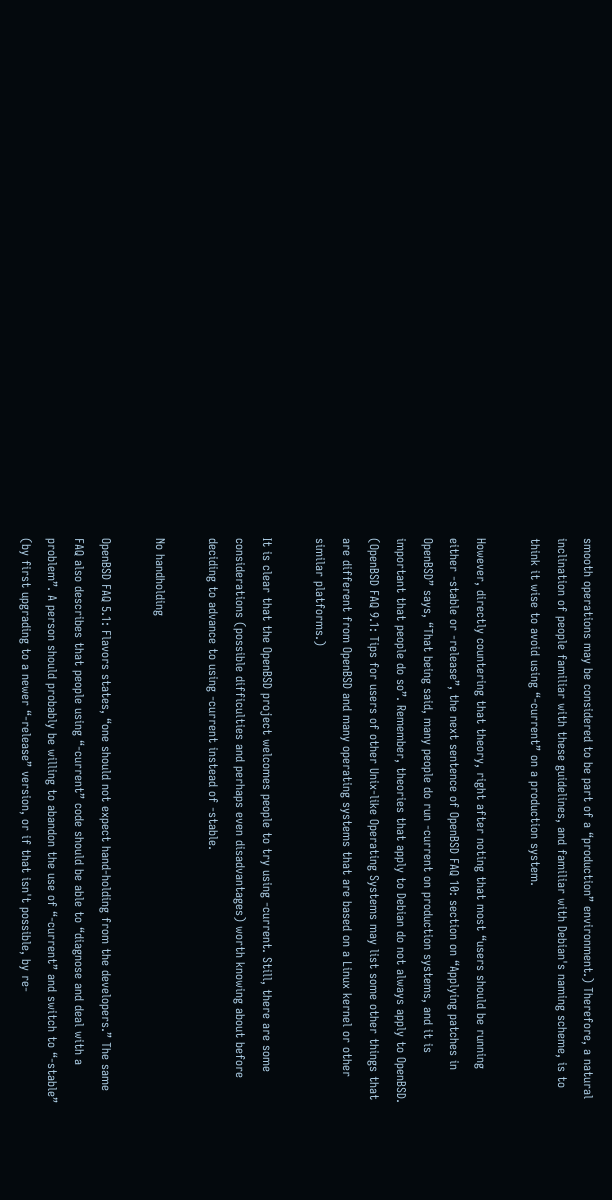smooth operations may be considered to be part of a “production” environment.) Therefore, a natural inclination of people familiar with these guidelines, and familiar with Debian's naming scheme, is to think it wise to avoid using “-current” on a production system.

However, directly countering that theory, right after noting that most “users should be running either -stable or -release”, the next sentence of OpenBSD FAQ 10: section on “Applying patches in OpenBSD” says, “That being said, many people do run -current on production systems, and it is important that people do so”. Remember, theories that apply to Debian do not always apply to OpenBSD. (OpenBSD FAQ 9.1: Tips for users of other Unix-like Operating Systems may list some other things that are different from OpenBSD and many operating systems that are based on a Linux kernel or other similar platforms.)

It is clear that the OpenBSD project welcomes people to try using -current. Still, there are some considerations (possible difficulties and perhaps even disadvantages) worth knowing about before deciding to advance to using -current instead of -stable.

No handholding

OpenBSD FAQ 5.1: Flavors states, “one should not expect hand-holding from the developers.” The same FAQ also describes that people using “-current” code should be able to “diagnose and deal with a problem”. A person should probably be willing to abandon the use of “-current” and switch to “-stable” (by first upgrading to a newer “-release” version, or if that isn't possible, by re-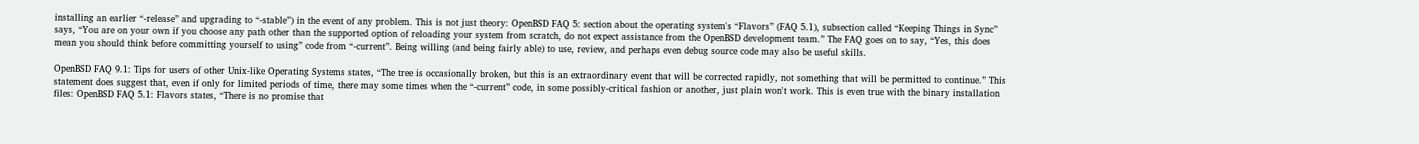installing an earlier “-release” and upgrading to “-stable”) in the event of any problem. This is not just theory: OpenBSD FAQ 5: section about the operating system's “Flavors” (FAQ 5.1), subsection called “Keeping Things in Sync” says, “You are on your own if you choose any path other than the supported option of reloading your system from scratch, do not expect assistance from the OpenBSD development team.” The FAQ goes on to say, “Yes, this does mean you should think before committing yourself to using” code from “-current”. Being willing (and being fairly able) to use, review, and perhaps even debug source code may also be useful skills.

OpenBSD FAQ 9.1: Tips for users of other Unix-like Operating Systems states, “The tree is occasionally broken, but this is an extraordinary event that will be corrected rapidly, not something that will be permitted to continue.” This statement does suggest that, even if only for limited periods of time, there may some times when the “-current” code, in some possibly-critical fashion or another, just plain won't work. This is even true with the binary installation files: OpenBSD FAQ 5.1: Flavors states, “There is no promise that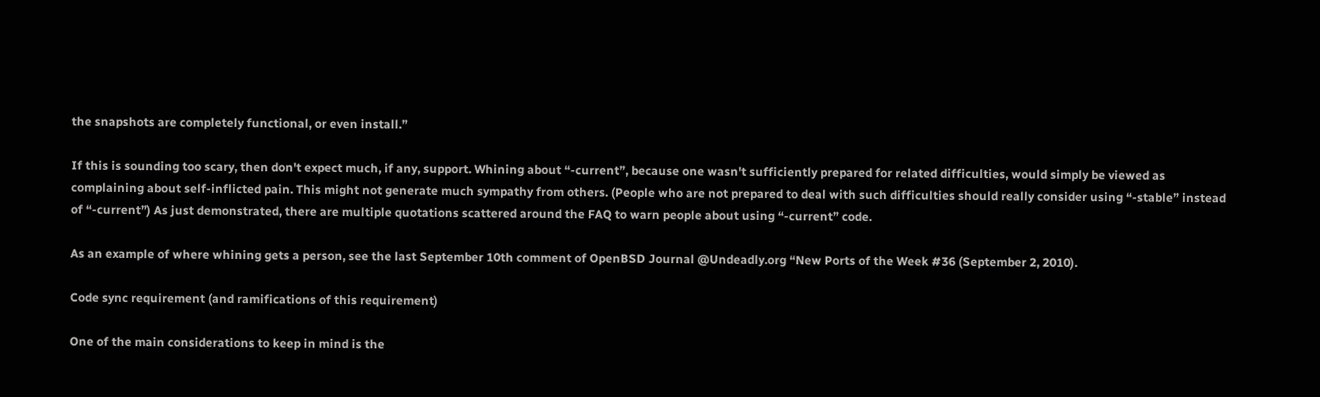the snapshots are completely functional, or even install.”

If this is sounding too scary, then don't expect much, if any, support. Whining about “-current”, because one wasn't sufficiently prepared for related difficulties, would simply be viewed as complaining about self-inflicted pain. This might not generate much sympathy from others. (People who are not prepared to deal with such difficulties should really consider using “-stable” instead of “-current”) As just demonstrated, there are multiple quotations scattered around the FAQ to warn people about using “-current” code.

As an example of where whining gets a person, see the last September 10th comment of OpenBSD Journal @Undeadly.org “New Ports of the Week #36 (September 2, 2010).

Code sync requirement (and ramifications of this requirement)

One of the main considerations to keep in mind is the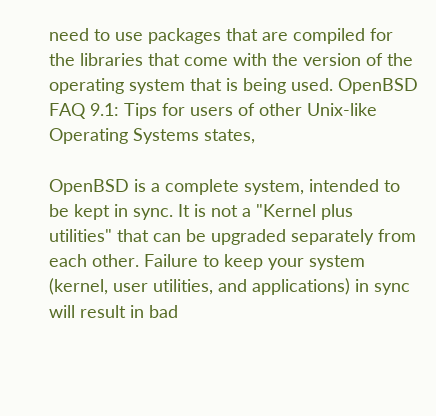need to use packages that are compiled for the libraries that come with the version of the operating system that is being used. OpenBSD FAQ 9.1: Tips for users of other Unix-like Operating Systems states,

OpenBSD is a complete system, intended to be kept in sync. It is not a "Kernel plus utilities" that can be upgraded separately from each other. Failure to keep your system (kernel, user utilities, and applications) in sync will result in bad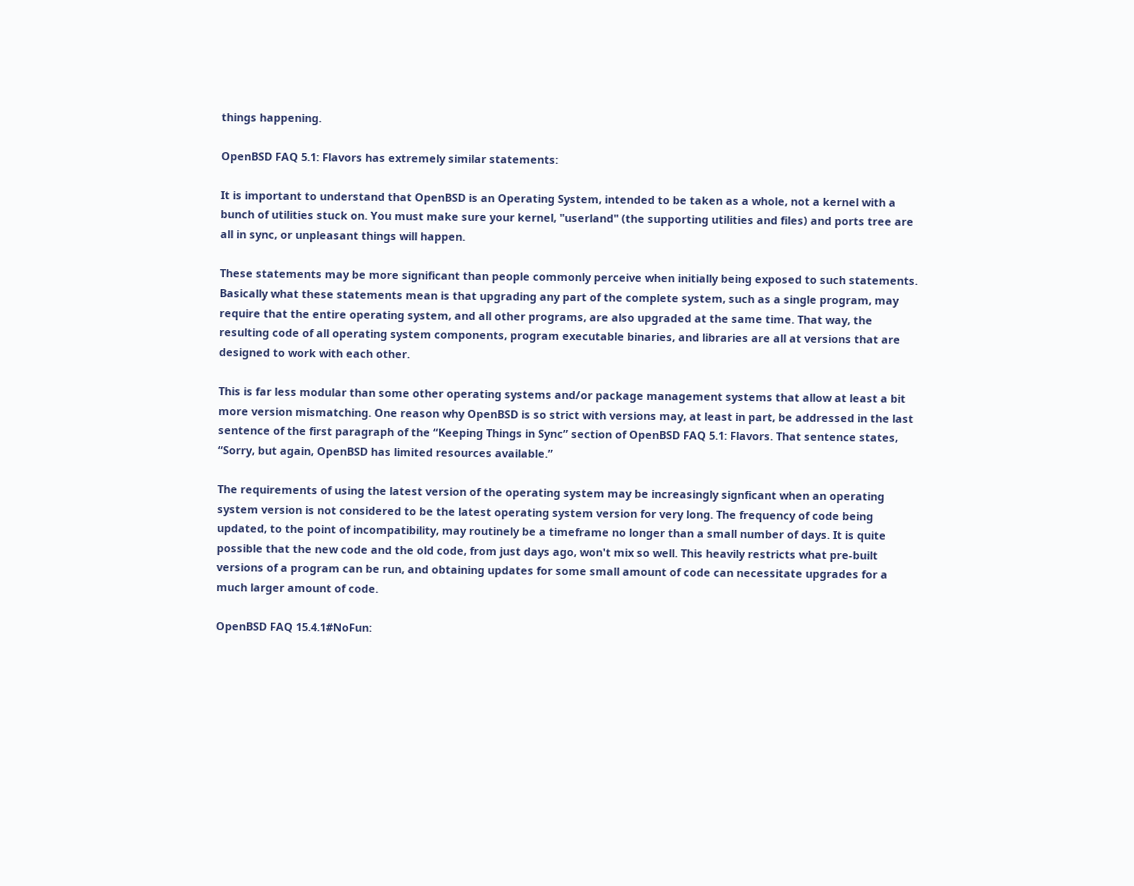things happening.

OpenBSD FAQ 5.1: Flavors has extremely similar statements:

It is important to understand that OpenBSD is an Operating System, intended to be taken as a whole, not a kernel with a bunch of utilities stuck on. You must make sure your kernel, "userland" (the supporting utilities and files) and ports tree are all in sync, or unpleasant things will happen.

These statements may be more significant than people commonly perceive when initially being exposed to such statements. Basically what these statements mean is that upgrading any part of the complete system, such as a single program, may require that the entire operating system, and all other programs, are also upgraded at the same time. That way, the resulting code of all operating system components, program executable binaries, and libraries are all at versions that are designed to work with each other.

This is far less modular than some other operating systems and/or package management systems that allow at least a bit more version mismatching. One reason why OpenBSD is so strict with versions may, at least in part, be addressed in the last sentence of the first paragraph of the “Keeping Things in Sync” section of OpenBSD FAQ 5.1: Flavors. That sentence states, “Sorry, but again, OpenBSD has limited resources available.”

The requirements of using the latest version of the operating system may be increasingly signficant when an operating system version is not considered to be the latest operating system version for very long. The frequency of code being updated, to the point of incompatibility, may routinely be a timeframe no longer than a small number of days. It is quite possible that the new code and the old code, from just days ago, won't mix so well. This heavily restricts what pre-built versions of a program can be run, and obtaining updates for some small amount of code can necessitate upgrades for a much larger amount of code.

OpenBSD FAQ 15.4.1#NoFun: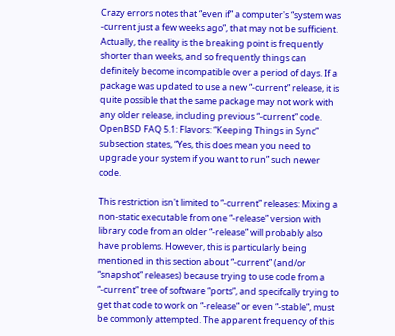Crazy errors notes that “even if” a computer's “system was -current just a few weeks ago”, that may not be sufficient. Actually, the reality is the breaking point is frequently shorter than weeks, and so frequently things can definitely become incompatible over a period of days. If a package was updated to use a new “-current” release, it is quite possible that the same package may not work with any older release, including previous “-current” code. OpenBSD FAQ 5.1: Flavors: “Keeping Things in Sync” subsection states, “Yes, this does mean you need to upgrade your system if you want to run” such newer code.

This restriction isn't limited to “-current” releases: Mixing a non-static executable from one “-release” version with library code from an older “-release” will probably also have problems. However, this is particularly being mentioned in this section about “-current” (and/or “snapshot” releases) because trying to use code from a “-current” tree of software “ports”, and specifcally trying to get that code to work on “-release” or even “-stable”, must be commonly attempted. The apparent frequency of this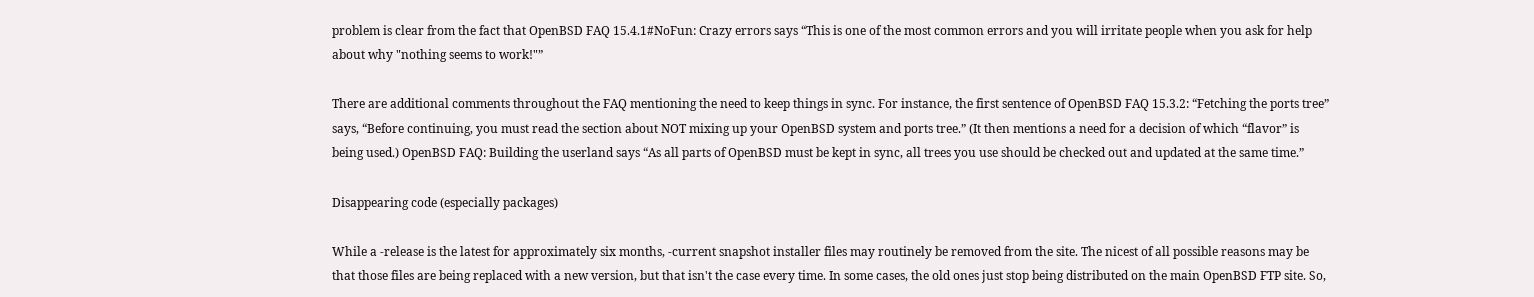problem is clear from the fact that OpenBSD FAQ 15.4.1#NoFun: Crazy errors says “This is one of the most common errors and you will irritate people when you ask for help about why "nothing seems to work!"”

There are additional comments throughout the FAQ mentioning the need to keep things in sync. For instance, the first sentence of OpenBSD FAQ 15.3.2: “Fetching the ports tree” says, “Before continuing, you must read the section about NOT mixing up your OpenBSD system and ports tree.” (It then mentions a need for a decision of which “flavor” is being used.) OpenBSD FAQ: Building the userland says “As all parts of OpenBSD must be kept in sync, all trees you use should be checked out and updated at the same time.”

Disappearing code (especially packages)

While a -release is the latest for approximately six months, -current snapshot installer files may routinely be removed from the site. The nicest of all possible reasons may be that those files are being replaced with a new version, but that isn't the case every time. In some cases, the old ones just stop being distributed on the main OpenBSD FTP site. So,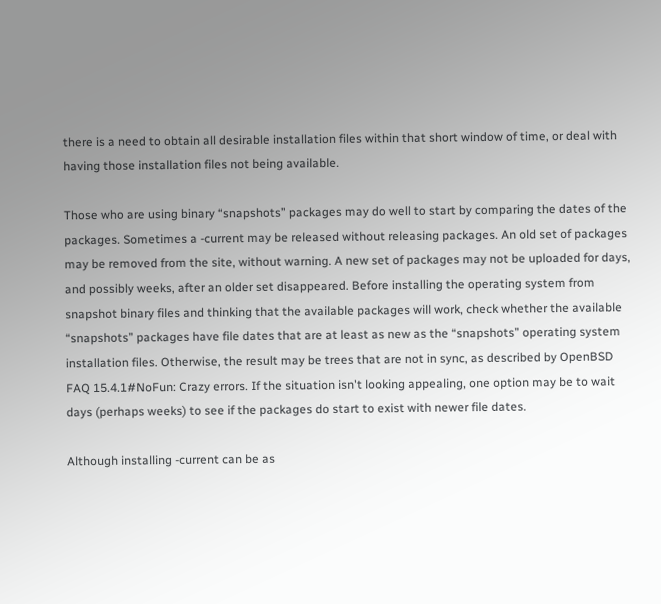there is a need to obtain all desirable installation files within that short window of time, or deal with having those installation files not being available.

Those who are using binary “snapshots” packages may do well to start by comparing the dates of the packages. Sometimes a -current may be released without releasing packages. An old set of packages may be removed from the site, without warning. A new set of packages may not be uploaded for days, and possibly weeks, after an older set disappeared. Before installing the operating system from snapshot binary files and thinking that the available packages will work, check whether the available “snapshots” packages have file dates that are at least as new as the “snapshots” operating system installation files. Otherwise, the result may be trees that are not in sync, as described by OpenBSD FAQ 15.4.1#NoFun: Crazy errors. If the situation isn't looking appealing, one option may be to wait days (perhaps weeks) to see if the packages do start to exist with newer file dates.

Although installing -current can be as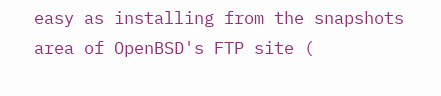easy as installing from the snapshots area of OpenBSD's FTP site (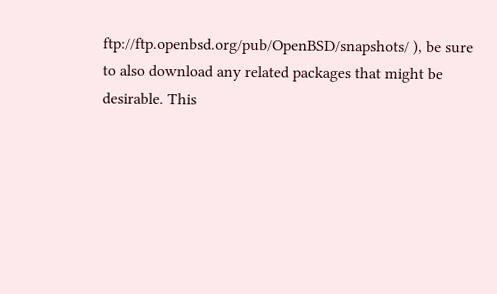ftp://ftp.openbsd.org/pub/OpenBSD/snapshots/ ), be sure to also download any related packages that might be desirable. This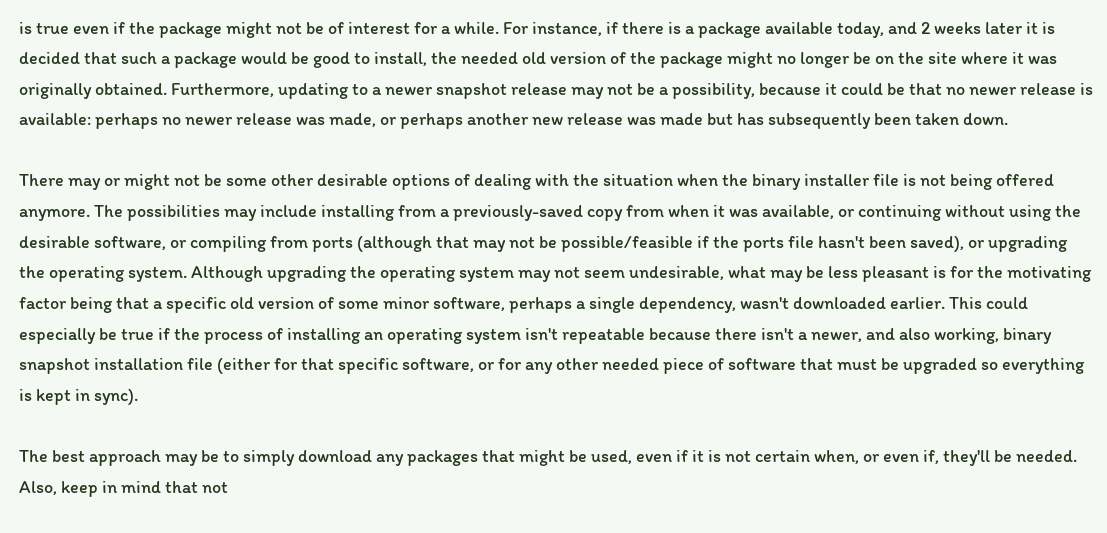is true even if the package might not be of interest for a while. For instance, if there is a package available today, and 2 weeks later it is decided that such a package would be good to install, the needed old version of the package might no longer be on the site where it was originally obtained. Furthermore, updating to a newer snapshot release may not be a possibility, because it could be that no newer release is available: perhaps no newer release was made, or perhaps another new release was made but has subsequently been taken down.

There may or might not be some other desirable options of dealing with the situation when the binary installer file is not being offered anymore. The possibilities may include installing from a previously-saved copy from when it was available, or continuing without using the desirable software, or compiling from ports (although that may not be possible/feasible if the ports file hasn't been saved), or upgrading the operating system. Although upgrading the operating system may not seem undesirable, what may be less pleasant is for the motivating factor being that a specific old version of some minor software, perhaps a single dependency, wasn't downloaded earlier. This could especially be true if the process of installing an operating system isn't repeatable because there isn't a newer, and also working, binary snapshot installation file (either for that specific software, or for any other needed piece of software that must be upgraded so everything is kept in sync).

The best approach may be to simply download any packages that might be used, even if it is not certain when, or even if, they'll be needed. Also, keep in mind that not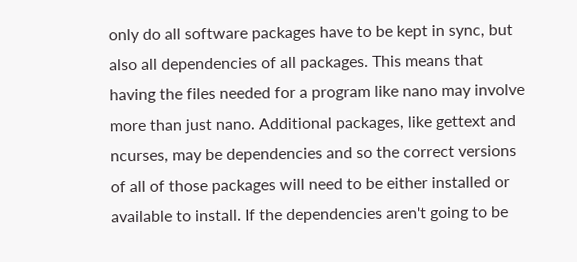only do all software packages have to be kept in sync, but also all dependencies of all packages. This means that having the files needed for a program like nano may involve more than just nano. Additional packages, like gettext and ncurses, may be dependencies and so the correct versions of all of those packages will need to be either installed or available to install. If the dependencies aren't going to be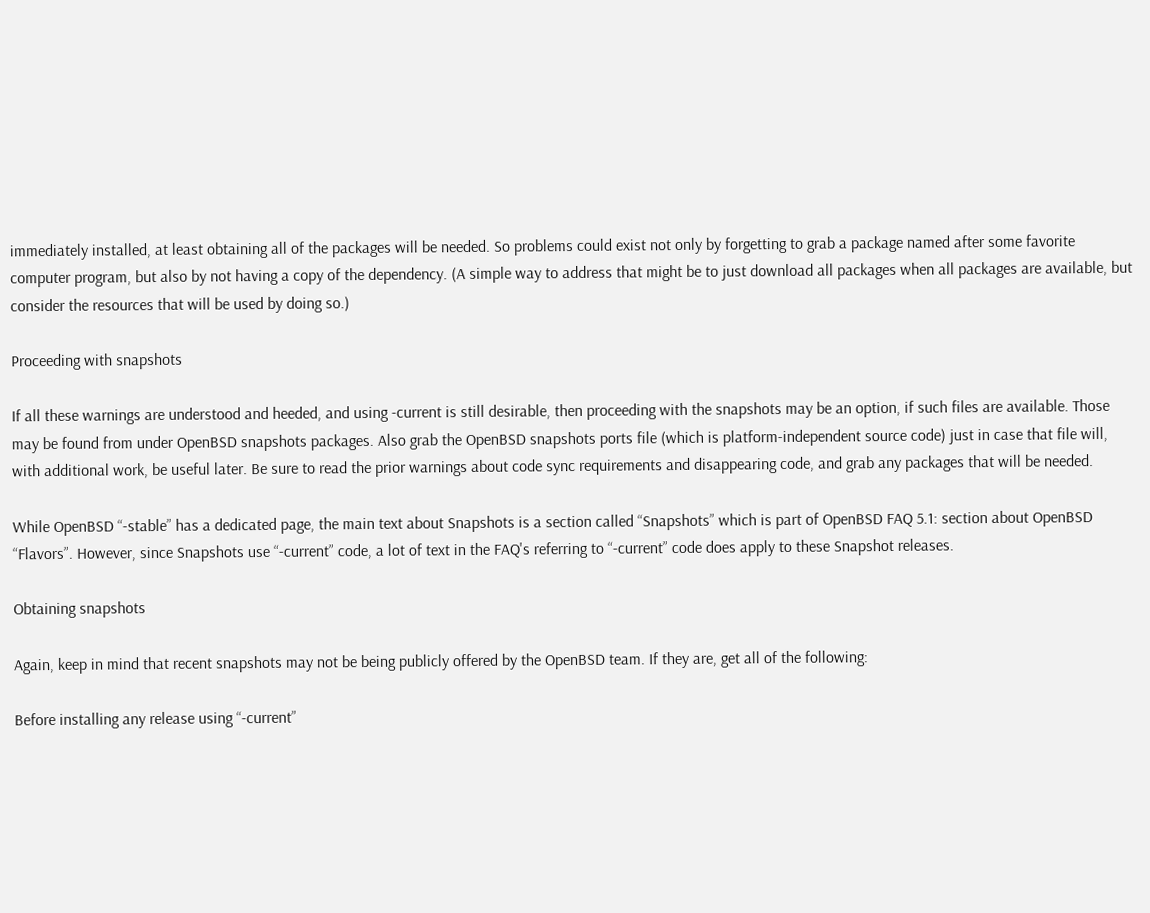immediately installed, at least obtaining all of the packages will be needed. So problems could exist not only by forgetting to grab a package named after some favorite computer program, but also by not having a copy of the dependency. (A simple way to address that might be to just download all packages when all packages are available, but consider the resources that will be used by doing so.)

Proceeding with snapshots

If all these warnings are understood and heeded, and using -current is still desirable, then proceeding with the snapshots may be an option, if such files are available. Those may be found from under OpenBSD snapshots packages. Also grab the OpenBSD snapshots ports file (which is platform-independent source code) just in case that file will, with additional work, be useful later. Be sure to read the prior warnings about code sync requirements and disappearing code, and grab any packages that will be needed.

While OpenBSD “-stable” has a dedicated page, the main text about Snapshots is a section called “Snapshots” which is part of OpenBSD FAQ 5.1: section about OpenBSD “Flavors”. However, since Snapshots use “-current” code, a lot of text in the FAQ's referring to “-current” code does apply to these Snapshot releases.

Obtaining snapshots

Again, keep in mind that recent snapshots may not be being publicly offered by the OpenBSD team. If they are, get all of the following:

Before installing any release using “-current”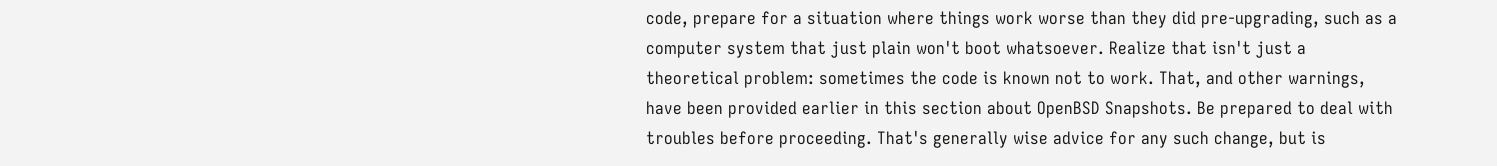code, prepare for a situation where things work worse than they did pre-upgrading, such as a computer system that just plain won't boot whatsoever. Realize that isn't just a theoretical problem: sometimes the code is known not to work. That, and other warnings, have been provided earlier in this section about OpenBSD Snapshots. Be prepared to deal with troubles before proceeding. That's generally wise advice for any such change, but is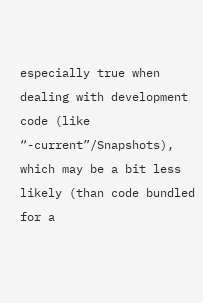especially true when dealing with development code (like “-current”/Snapshots), which may be a bit less likely (than code bundled for a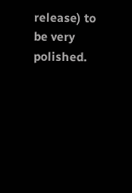release) to be very polished.